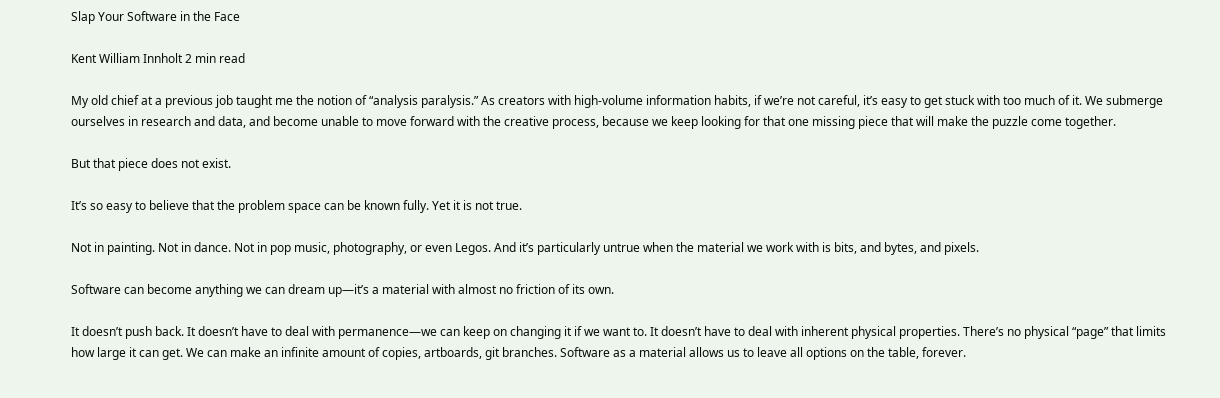Slap Your Software in the Face

Kent William Innholt 2 min read

My old chief at a previous job taught me the notion of “analysis paralysis.” As creators with high-volume information habits, if we’re not careful, it’s easy to get stuck with too much of it. We submerge ourselves in research and data, and become unable to move forward with the creative process, because we keep looking for that one missing piece that will make the puzzle come together.

But that piece does not exist.

It’s so easy to believe that the problem space can be known fully. Yet it is not true.

Not in painting. Not in dance. Not in pop music, photography, or even Legos. And it’s particularly untrue when the material we work with is bits, and bytes, and pixels.

Software can become anything we can dream up—it’s a material with almost no friction of its own.

It doesn’t push back. It doesn’t have to deal with permanence—we can keep on changing it if we want to. It doesn’t have to deal with inherent physical properties. There’s no physical “page” that limits how large it can get. We can make an infinite amount of copies, artboards, git branches. Software as a material allows us to leave all options on the table, forever.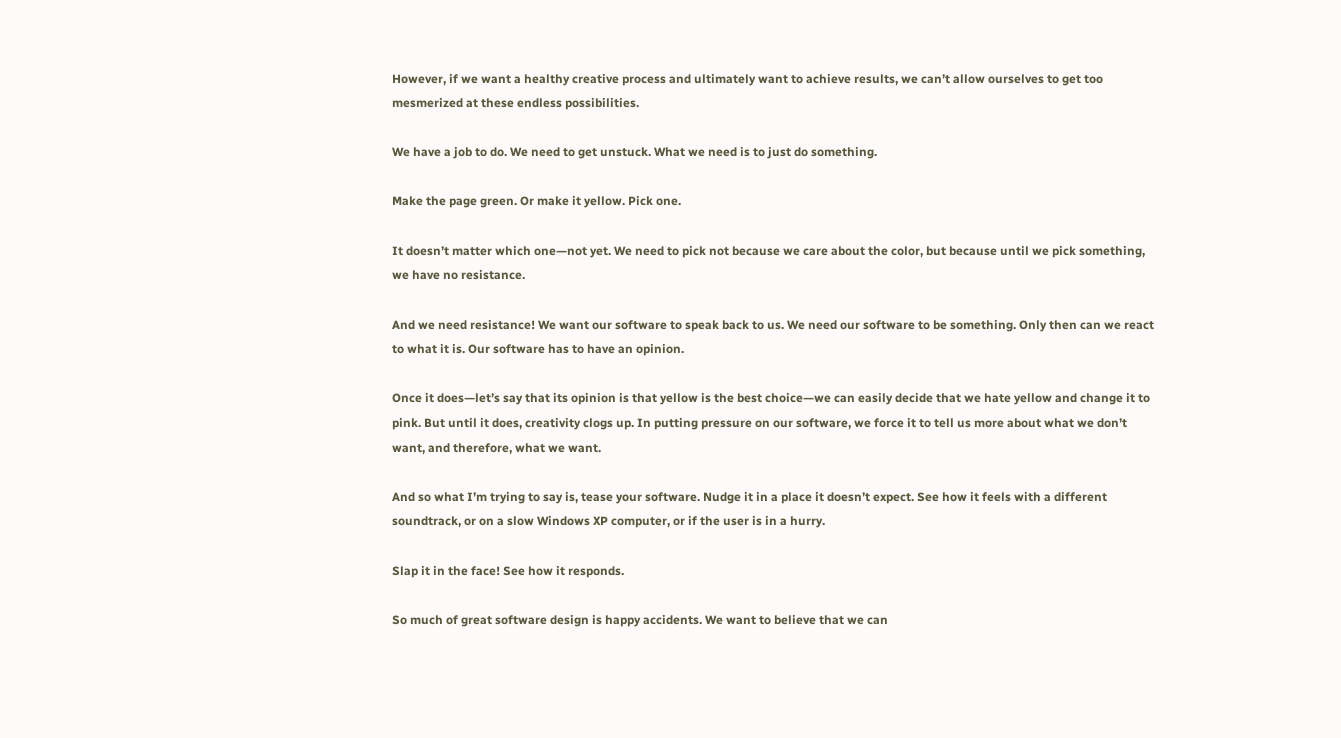However, if we want a healthy creative process and ultimately want to achieve results, we can’t allow ourselves to get too mesmerized at these endless possibilities.

We have a job to do. We need to get unstuck. What we need is to just do something.

Make the page green. Or make it yellow. Pick one.

It doesn’t matter which one—not yet. We need to pick not because we care about the color, but because until we pick something, we have no resistance.

And we need resistance! We want our software to speak back to us. We need our software to be something. Only then can we react to what it is. Our software has to have an opinion.

Once it does—let’s say that its opinion is that yellow is the best choice—we can easily decide that we hate yellow and change it to pink. But until it does, creativity clogs up. In putting pressure on our software, we force it to tell us more about what we don’t want, and therefore, what we want.

And so what I’m trying to say is, tease your software. Nudge it in a place it doesn’t expect. See how it feels with a different soundtrack, or on a slow Windows XP computer, or if the user is in a hurry.

Slap it in the face! See how it responds.

So much of great software design is happy accidents. We want to believe that we can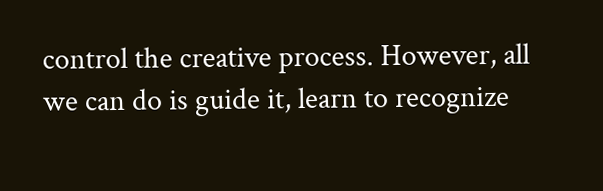control the creative process. However, all we can do is guide it, learn to recognize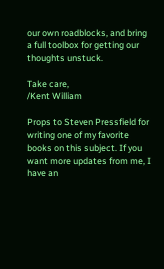our own roadblocks, and bring a full toolbox for getting our thoughts unstuck.

Take care,
/Kent William

Props to Steven Pressfield for writing one of my favorite books on this subject. If you want more updates from me, I have an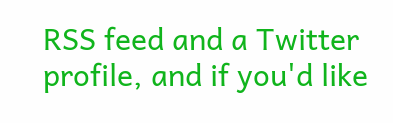RSS feed and a Twitter profile, and if you'd like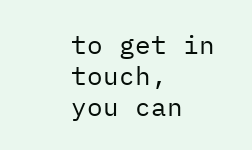to get in touch, you can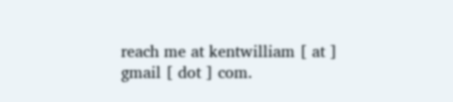reach me at kentwilliam [ at ] gmail [ dot ] com.